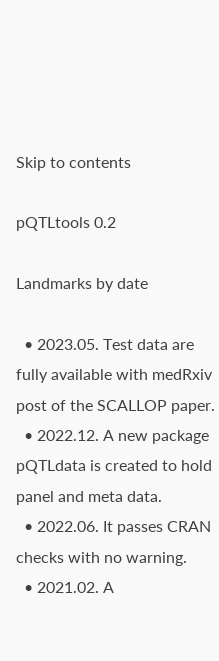Skip to contents

pQTLtools 0.2

Landmarks by date

  • 2023.05. Test data are fully available with medRxiv post of the SCALLOP paper.
  • 2022.12. A new package pQTLdata is created to hold panel and meta data.
  • 2022.06. It passes CRAN checks with no warning.
  • 2021.02. A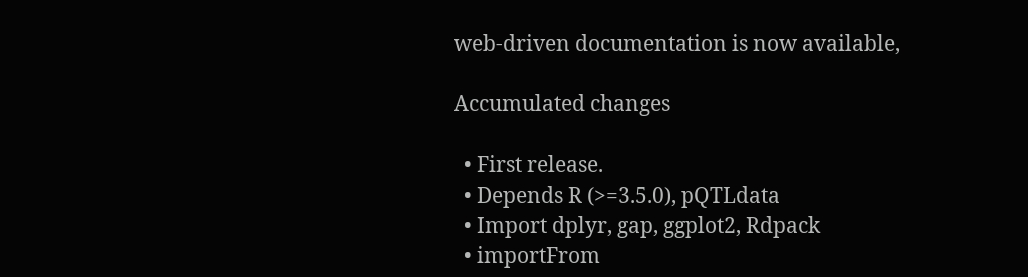web-driven documentation is now available,

Accumulated changes

  • First release.
  • Depends R (>=3.5.0), pQTLdata
  • Import dplyr, gap, ggplot2, Rdpack
  • importFrom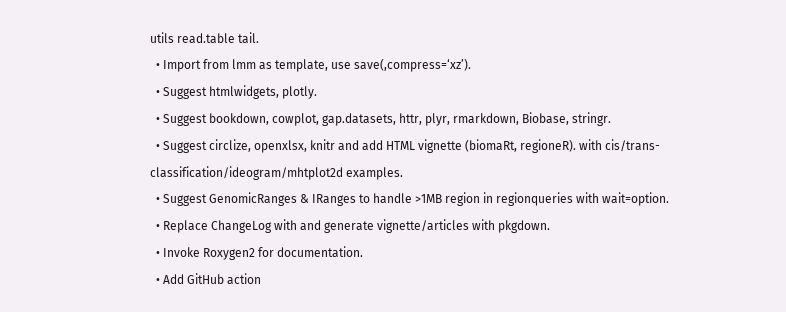utils read.table tail.
  • Import from lmm as template, use save(,compress=‘xz’).
  • Suggest htmlwidgets, plotly.
  • Suggest bookdown, cowplot, gap.datasets, httr, plyr, rmarkdown, Biobase, stringr.
  • Suggest circlize, openxlsx, knitr and add HTML vignette (biomaRt, regioneR). with cis/trans-classification/ideogram/mhtplot2d examples.
  • Suggest GenomicRanges & IRanges to handle >1MB region in regionqueries with wait=option.
  • Replace ChangeLog with and generate vignette/articles with pkgdown.
  • Invoke Roxygen2 for documentation.
  • Add GitHub action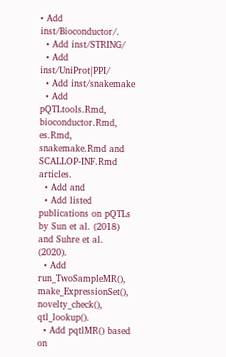• Add inst/Bioconductor/.
  • Add inst/STRING/
  • Add inst/UniProt|PPI/
  • Add inst/snakemake
  • Add pQTLtools.Rmd, bioconductor.Rmd, es.Rmd, snakemake.Rmd and SCALLOP-INF.Rmd articles.
  • Add and
  • Add listed publications on pQTLs by Sun et al. (2018) and Suhre et al. (2020).
  • Add run_TwoSampleMR(), make_ExpressionSet(), novelty_check(), qtl_lookup().
  • Add pqtlMR() based on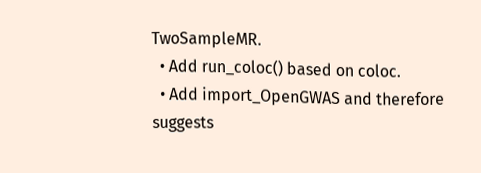TwoSampleMR.
  • Add run_coloc() based on coloc.
  • Add import_OpenGWAS and therefore suggests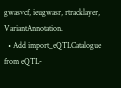gwasvcf, ieugwasr, rtracklayer, VariantAnnotation.
  • Add import_eQTLCatalogue from eQTL-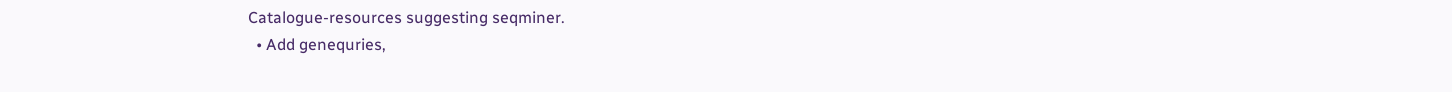Catalogue-resources suggesting seqminer.
  • Add genequries,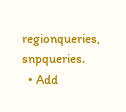regionqueries, snpqueries.
  • Add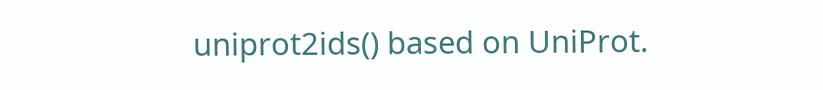uniprot2ids() based on UniProt.